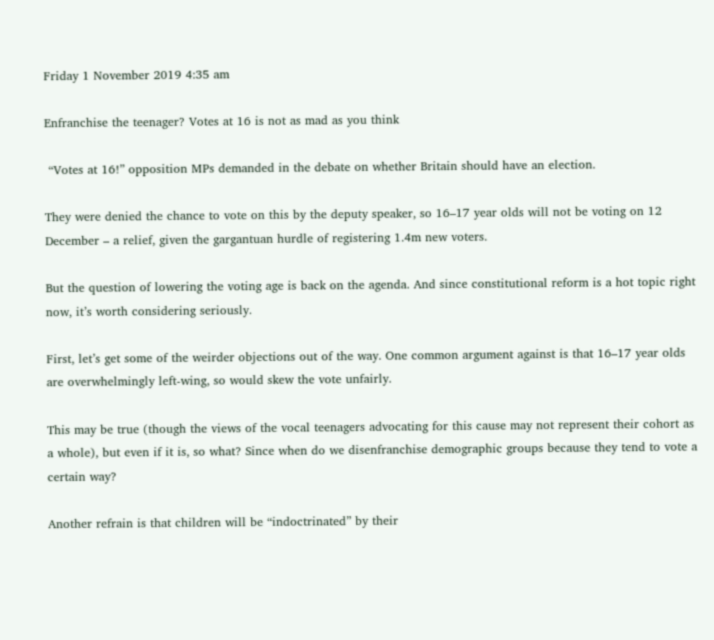Friday 1 November 2019 4:35 am

Enfranchise the teenager? Votes at 16 is not as mad as you think

 “Votes at 16!” opposition MPs demanded in the debate on whether Britain should have an election.

They were denied the chance to vote on this by the deputy speaker, so 16–17 year olds will not be voting on 12 December – a relief, given the gargantuan hurdle of registering 1.4m new voters.

But the question of lowering the voting age is back on the agenda. And since constitutional reform is a hot topic right now, it’s worth considering seriously.

First, let’s get some of the weirder objections out of the way. One common argument against is that 16–17 year olds are overwhelmingly left-wing, so would skew the vote unfairly.

This may be true (though the views of the vocal teenagers advocating for this cause may not represent their cohort as a whole), but even if it is, so what? Since when do we disenfranchise demographic groups because they tend to vote a certain way?

Another refrain is that children will be “indoctrinated” by their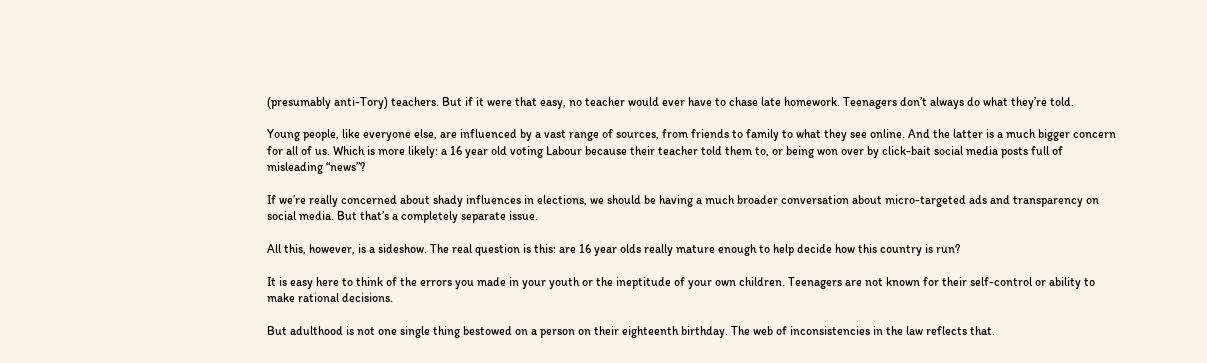(presumably anti-Tory) teachers. But if it were that easy, no teacher would ever have to chase late homework. Teenagers don’t always do what they’re told.

Young people, like everyone else, are influenced by a vast range of sources, from friends to family to what they see online. And the latter is a much bigger concern for all of us. Which is more likely: a 16 year old voting Labour because their teacher told them to, or being won over by click-bait social media posts full of misleading “news”?

If we’re really concerned about shady influences in elections, we should be having a much broader conversation about micro-targeted ads and transparency on social media. But that’s a completely separate issue.

All this, however, is a sideshow. The real question is this: are 16 year olds really mature enough to help decide how this country is run?

It is easy here to think of the errors you made in your youth or the ineptitude of your own children. Teenagers are not known for their self-control or ability to make rational decisions.

But adulthood is not one single thing bestowed on a person on their eighteenth birthday. The web of inconsistencies in the law reflects that.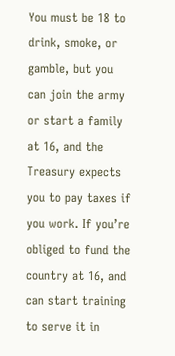You must be 18 to drink, smoke, or gamble, but you can join the army or start a family at 16, and the Treasury expects you to pay taxes if you work. If you’re obliged to fund the country at 16, and can start training to serve it in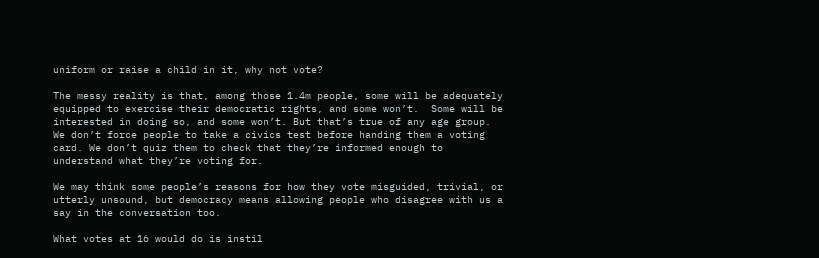uniform or raise a child in it, why not vote?

The messy reality is that, among those 1.4m people, some will be adequately equipped to exercise their democratic rights, and some won’t.  Some will be interested in doing so, and some won’t. But that’s true of any age group. We don’t force people to take a civics test before handing them a voting card. We don’t quiz them to check that they’re informed enough to understand what they’re voting for.

We may think some people’s reasons for how they vote misguided, trivial, or utterly unsound, but democracy means allowing people who disagree with us a say in the conversation too.

What votes at 16 would do is instil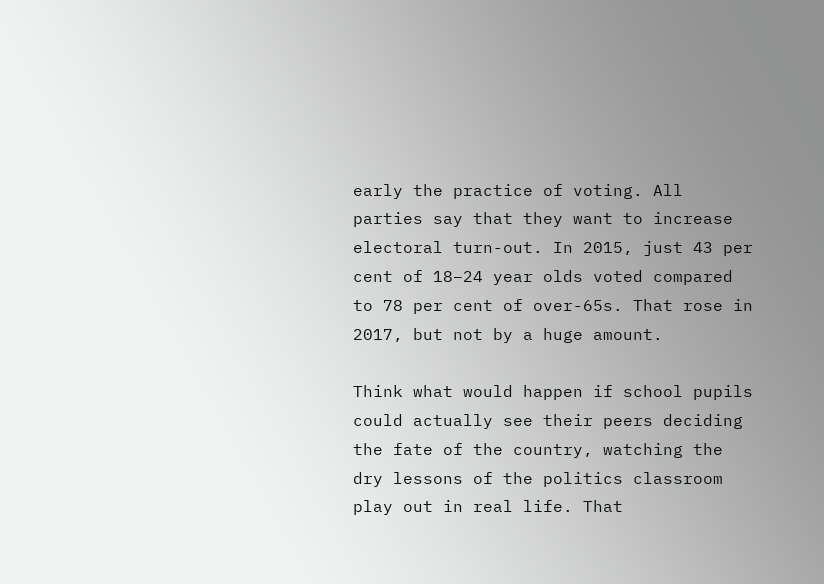early the practice of voting. All parties say that they want to increase electoral turn-out. In 2015, just 43 per cent of 18–24 year olds voted compared to 78 per cent of over-65s. That rose in 2017, but not by a huge amount.

Think what would happen if school pupils could actually see their peers deciding the fate of the country, watching the dry lessons of the politics classroom play out in real life. That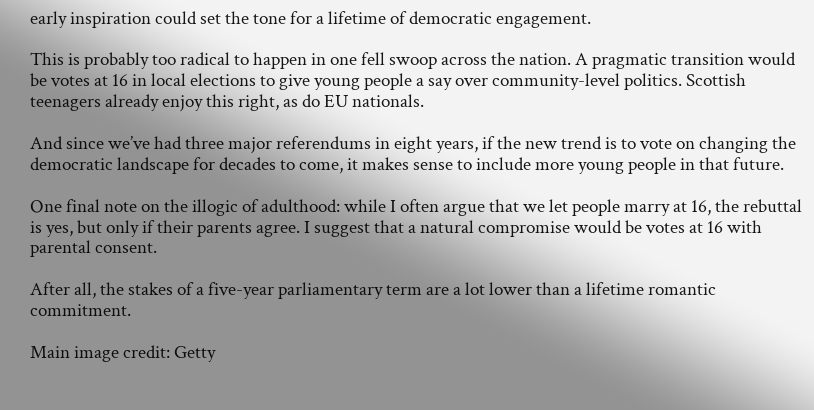early inspiration could set the tone for a lifetime of democratic engagement.

This is probably too radical to happen in one fell swoop across the nation. A pragmatic transition would be votes at 16 in local elections to give young people a say over community-level politics. Scottish teenagers already enjoy this right, as do EU nationals.

And since we’ve had three major referendums in eight years, if the new trend is to vote on changing the democratic landscape for decades to come, it makes sense to include more young people in that future.

One final note on the illogic of adulthood: while I often argue that we let people marry at 16, the rebuttal is yes, but only if their parents agree. I suggest that a natural compromise would be votes at 16 with parental consent.

After all, the stakes of a five-year parliamentary term are a lot lower than a lifetime romantic commitment.

Main image credit: Getty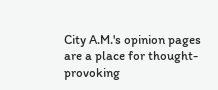City A.M.'s opinion pages are a place for thought-provoking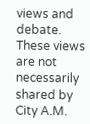views and debate. These views are not necessarily shared by City A.M.